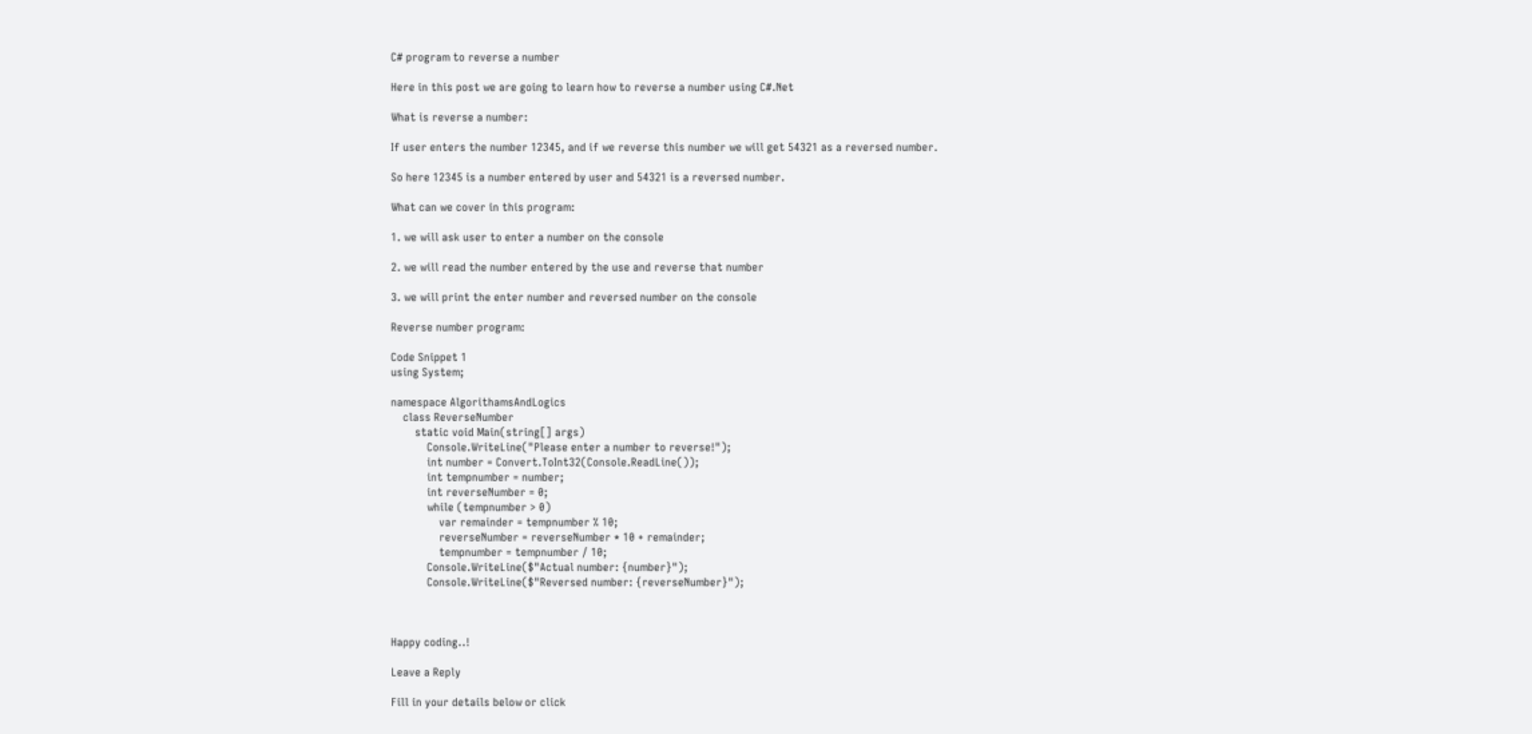C# program to reverse a number

Here in this post we are going to learn how to reverse a number using C#.Net

What is reverse a number:

If user enters the number 12345, and if we reverse this number we will get 54321 as a reversed number.

So here 12345 is a number entered by user and 54321 is a reversed number.

What can we cover in this program:

1. we will ask user to enter a number on the console

2. we will read the number entered by the use and reverse that number

3. we will print the enter number and reversed number on the console

Reverse number program:

Code Snippet 1
using System;

namespace AlgorithamsAndLogics
    class ReverseNumber
        static void Main(string[] args)
            Console.WriteLine("Please enter a number to reverse!");
            int number = Convert.ToInt32(Console.ReadLine());
            int tempnumber = number;
            int reverseNumber = 0;
            while (tempnumber > 0)
                var remainder = tempnumber % 10;
                reverseNumber = reverseNumber * 10 + remainder;
                tempnumber = tempnumber / 10;
            Console.WriteLine($"Actual number: {number}");
            Console.WriteLine($"Reversed number: {reverseNumber}");



Happy coding..!

Leave a Reply

Fill in your details below or click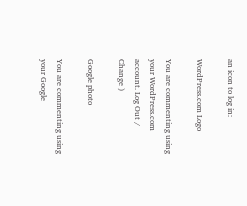an icon to log in:

WordPress.com Logo

You are commenting using your WordPress.com account. Log Out /  Change )

Google photo

You are commenting using your Google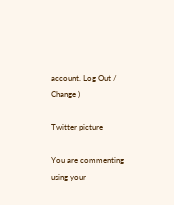account. Log Out /  Change )

Twitter picture

You are commenting using your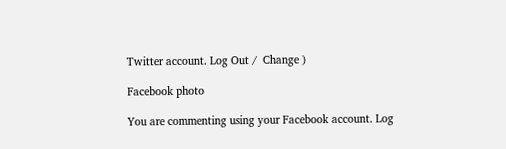Twitter account. Log Out /  Change )

Facebook photo

You are commenting using your Facebook account. Log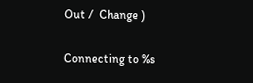Out /  Change )

Connecting to %s